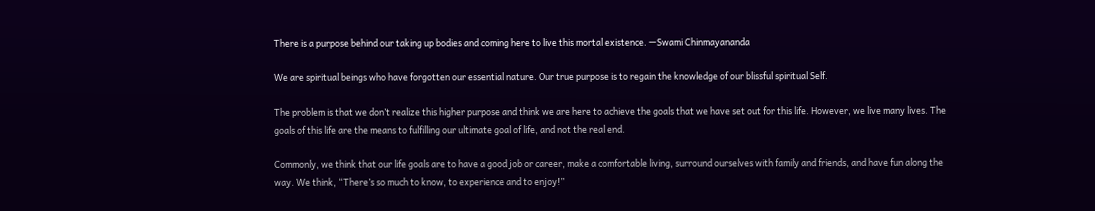There is a purpose behind our taking up bodies and coming here to live this mortal existence. —Swami Chinmayananda

We are spiritual beings who have forgotten our essential nature. Our true purpose is to regain the knowledge of our blissful spiritual Self.

The problem is that we don’t realize this higher purpose and think we are here to achieve the goals that we have set out for this life. However, we live many lives. The goals of this life are the means to fulfilling our ultimate goal of life, and not the real end.

Commonly, we think that our life goals are to have a good job or career, make a comfortable living, surround ourselves with family and friends, and have fun along the way. We think, “There’s so much to know, to experience and to enjoy!”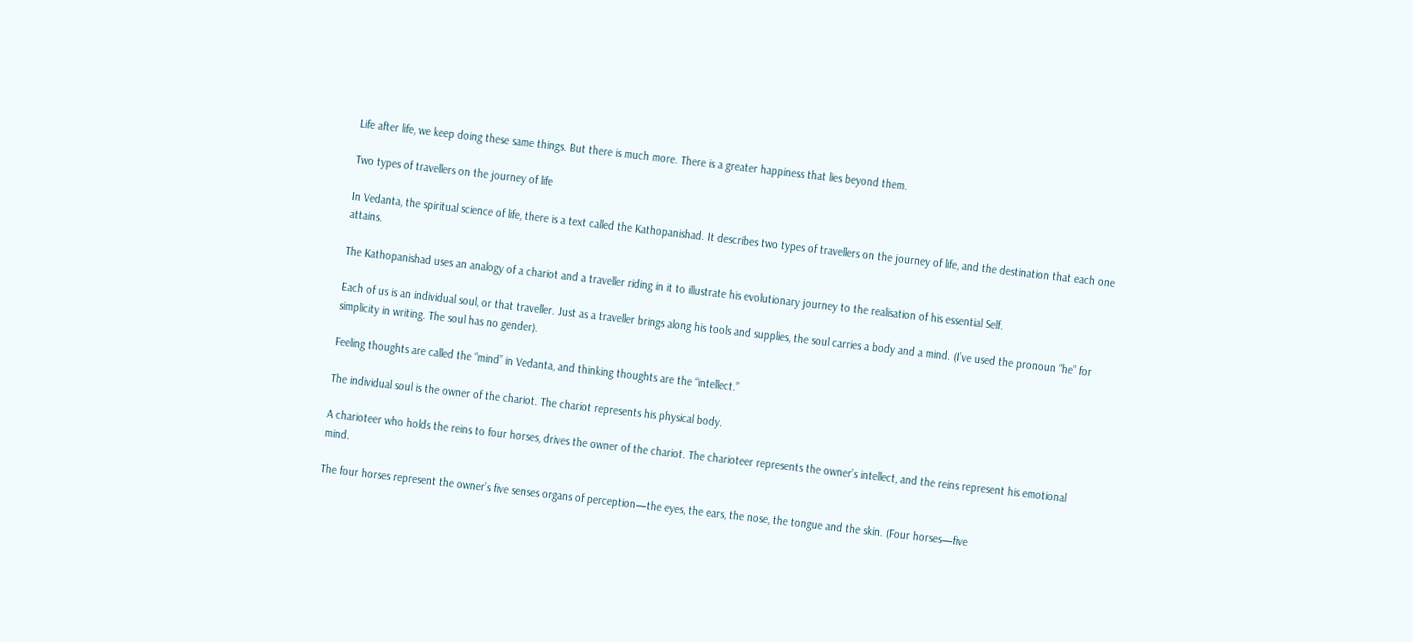Life after life, we keep doing these same things. But there is much more. There is a greater happiness that lies beyond them.

Two types of travellers on the journey of life

In Vedanta, the spiritual science of life, there is a text called the Kathopanishad. It describes two types of travellers on the journey of life, and the destination that each one attains.

The Kathopanishad uses an analogy of a chariot and a traveller riding in it to illustrate his evolutionary journey to the realisation of his essential Self.

Each of us is an individual soul, or that traveller. Just as a traveller brings along his tools and supplies, the soul carries a body and a mind. (I’ve used the pronoun “he” for simplicity in writing. The soul has no gender).

Feeling thoughts are called the “mind” in Vedanta, and thinking thoughts are the “intellect.”

The individual soul is the owner of the chariot. The chariot represents his physical body.

A charioteer who holds the reins to four horses, drives the owner of the chariot. The charioteer represents the owner’s intellect, and the reins represent his emotional mind.

The four horses represent the owner’s five senses organs of perception—the eyes, the ears, the nose, the tongue and the skin. (Four horses—five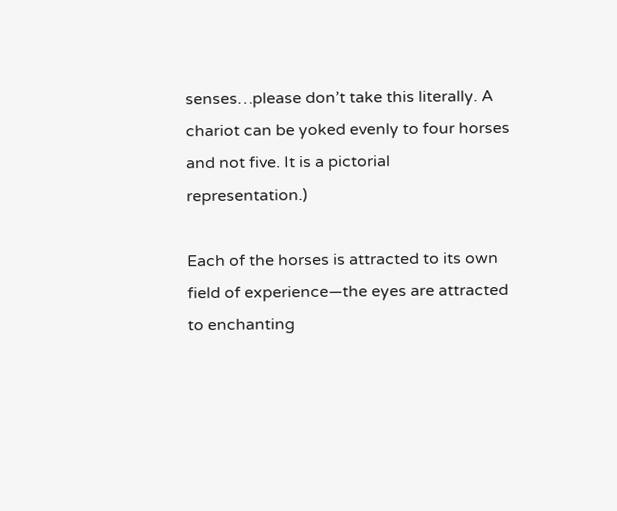senses…please don’t take this literally. A chariot can be yoked evenly to four horses and not five. It is a pictorial representation.)

Each of the horses is attracted to its own field of experience—the eyes are attracted to enchanting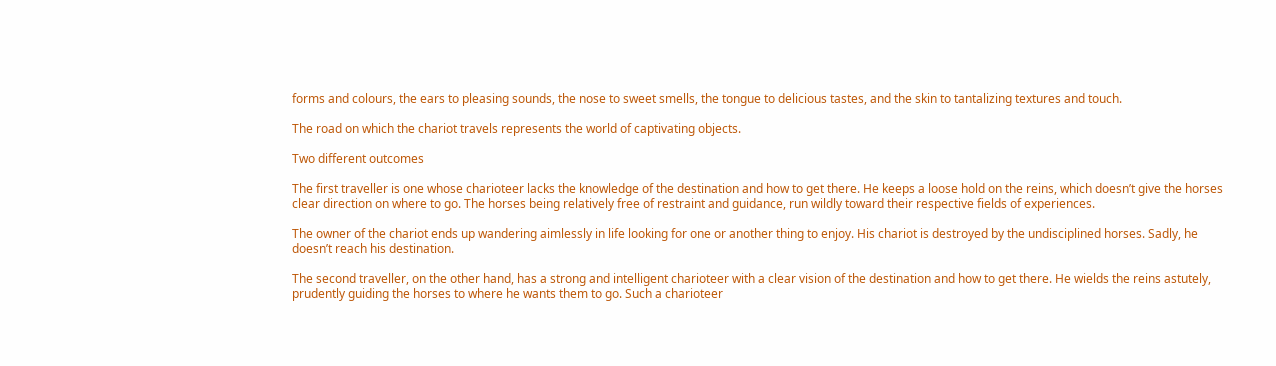forms and colours, the ears to pleasing sounds, the nose to sweet smells, the tongue to delicious tastes, and the skin to tantalizing textures and touch.

The road on which the chariot travels represents the world of captivating objects.

Two different outcomes

The first traveller is one whose charioteer lacks the knowledge of the destination and how to get there. He keeps a loose hold on the reins, which doesn’t give the horses clear direction on where to go. The horses being relatively free of restraint and guidance, run wildly toward their respective fields of experiences.

The owner of the chariot ends up wandering aimlessly in life looking for one or another thing to enjoy. His chariot is destroyed by the undisciplined horses. Sadly, he doesn’t reach his destination.

The second traveller, on the other hand, has a strong and intelligent charioteer with a clear vision of the destination and how to get there. He wields the reins astutely, prudently guiding the horses to where he wants them to go. Such a charioteer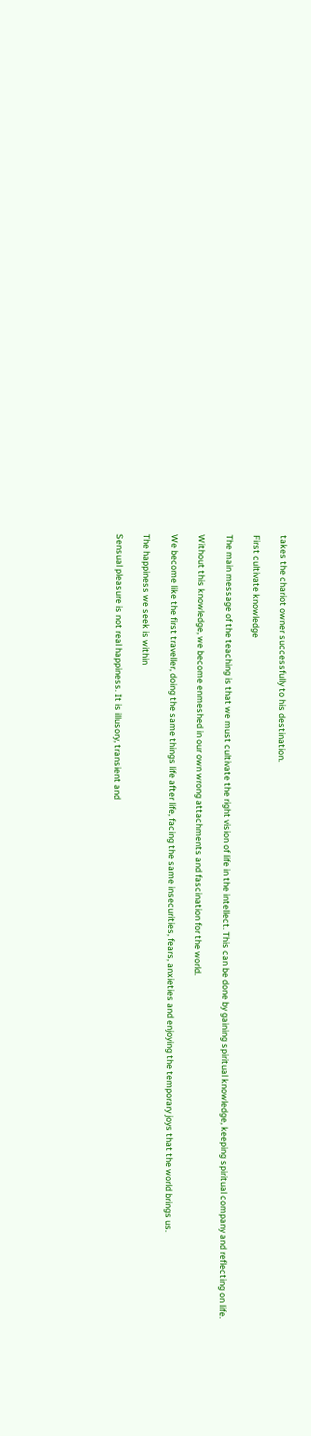takes the chariot owner successfully to his destination.

First cultivate knowledge

The main message of the teaching is that we must cultivate the right vision of life in the intellect. This can be done by gaining spiritual knowledge, keeping spiritual company and reflecting on life.

Without this knowledge, we become enmeshed in our own wrong attachments and fascination for the world.

We become like the first traveller, doing the same things life after life, facing the same insecurities, fears, anxieties and enjoying the temporary joys that the world brings us.

The happiness we seek is within

Sensual pleasure is not real happiness. It is illusory, transient and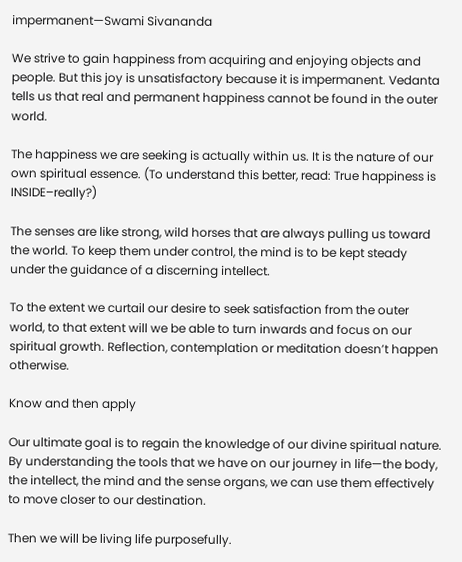impermanent—Swami Sivananda

We strive to gain happiness from acquiring and enjoying objects and people. But this joy is unsatisfactory because it is impermanent. Vedanta tells us that real and permanent happiness cannot be found in the outer world.

The happiness we are seeking is actually within us. It is the nature of our own spiritual essence. (To understand this better, read: True happiness is INSIDE–really?)

The senses are like strong, wild horses that are always pulling us toward the world. To keep them under control, the mind is to be kept steady under the guidance of a discerning intellect.

To the extent we curtail our desire to seek satisfaction from the outer world, to that extent will we be able to turn inwards and focus on our spiritual growth. Reflection, contemplation or meditation doesn’t happen otherwise.

Know and then apply

Our ultimate goal is to regain the knowledge of our divine spiritual nature. By understanding the tools that we have on our journey in life—the body, the intellect, the mind and the sense organs, we can use them effectively to move closer to our destination.

Then we will be living life purposefully.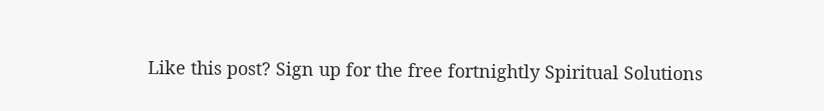Like this post? Sign up for the free fortnightly Spiritual Solutions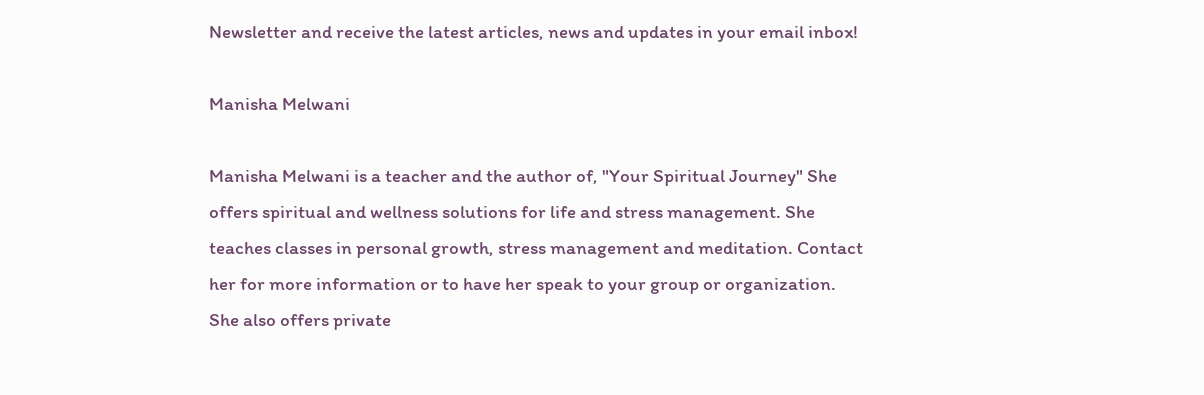Newsletter and receive the latest articles, news and updates in your email inbox!

Manisha Melwani

Manisha Melwani is a teacher and the author of, "Your Spiritual Journey" She offers spiritual and wellness solutions for life and stress management. She teaches classes in personal growth, stress management and meditation. Contact her for more information or to have her speak to your group or organization. She also offers private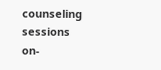counseling sessions on-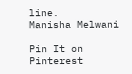line.
Manisha Melwani

Pin It on Pinterest